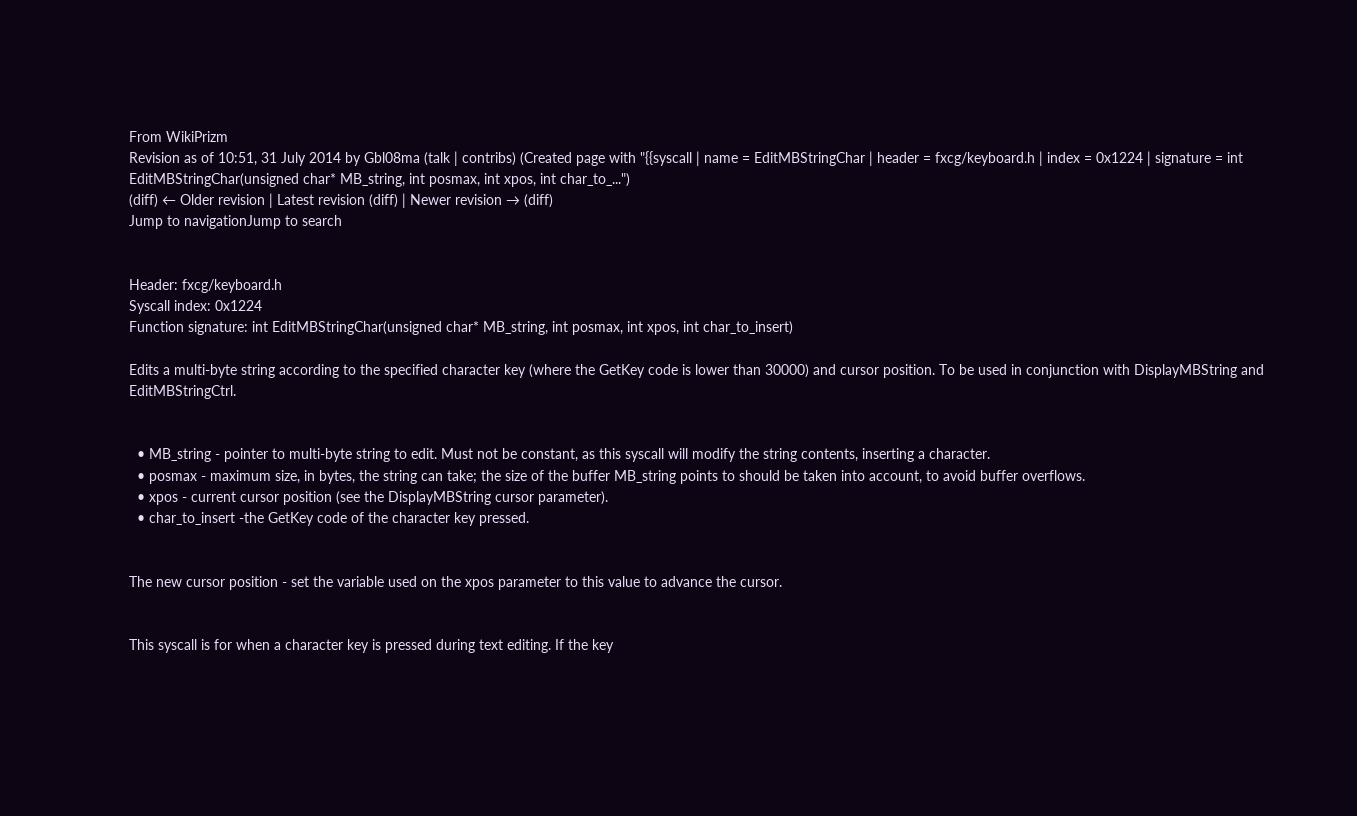From WikiPrizm
Revision as of 10:51, 31 July 2014 by Gbl08ma (talk | contribs) (Created page with "{{syscall | name = EditMBStringChar | header = fxcg/keyboard.h | index = 0x1224 | signature = int EditMBStringChar(unsigned char* MB_string, int posmax, int xpos, int char_to_...")
(diff) ← Older revision | Latest revision (diff) | Newer revision → (diff)
Jump to navigationJump to search


Header: fxcg/keyboard.h
Syscall index: 0x1224
Function signature: int EditMBStringChar(unsigned char* MB_string, int posmax, int xpos, int char_to_insert)

Edits a multi-byte string according to the specified character key (where the GetKey code is lower than 30000) and cursor position. To be used in conjunction with DisplayMBString and EditMBStringCtrl.


  • MB_string - pointer to multi-byte string to edit. Must not be constant, as this syscall will modify the string contents, inserting a character.
  • posmax - maximum size, in bytes, the string can take; the size of the buffer MB_string points to should be taken into account, to avoid buffer overflows.
  • xpos - current cursor position (see the DisplayMBString cursor parameter).
  • char_to_insert -the GetKey code of the character key pressed.


The new cursor position - set the variable used on the xpos parameter to this value to advance the cursor.


This syscall is for when a character key is pressed during text editing. If the key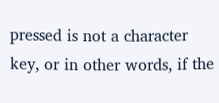pressed is not a character key, or in other words, if the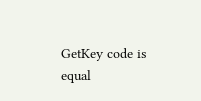GetKey code is equal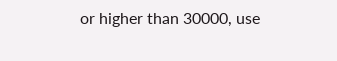or higher than 30000, use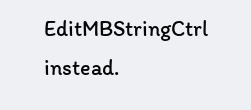EditMBStringCtrl instead.